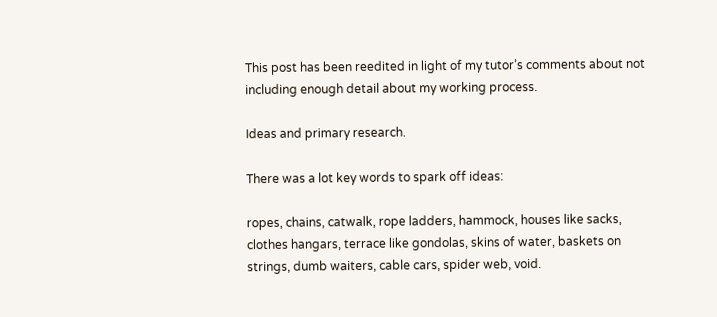This post has been reedited in light of my tutor’s comments about not including enough detail about my working process.

Ideas and primary research.

There was a lot key words to spark off ideas:

ropes, chains, catwalk, rope ladders, hammock, houses like sacks, clothes hangars, terrace like gondolas, skins of water, baskets on strings, dumb waiters, cable cars, spider web, void.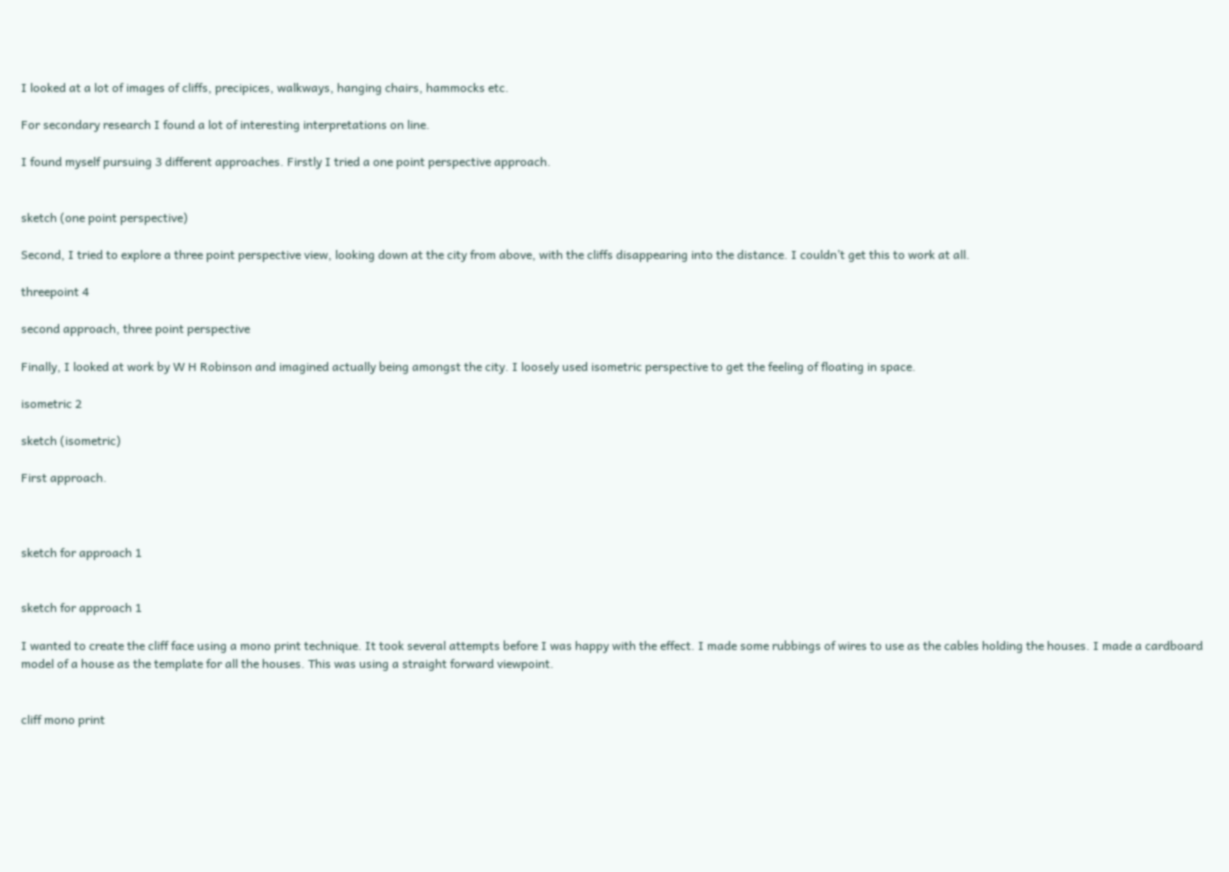I looked at a lot of images of cliffs, precipices, walkways, hanging chairs, hammocks etc.

For secondary research I found a lot of interesting interpretations on line.

I found myself pursuing 3 different approaches. Firstly I tried a one point perspective approach.


sketch (one point perspective)

Second, I tried to explore a three point perspective view, looking down at the city from above, with the cliffs disappearing into the distance. I couldn’t get this to work at all.

threepoint 4

second approach, three point perspective

Finally, I looked at work by W H Robinson and imagined actually being amongst the city. I loosely used isometric perspective to get the feeling of floating in space.

isometric 2

sketch (isometric)

First approach.



sketch for approach 1


sketch for approach 1

I wanted to create the cliff face using a mono print technique. It took several attempts before I was happy with the effect. I made some rubbings of wires to use as the cables holding the houses. I made a cardboard model of a house as the template for all the houses. This was using a straight forward viewpoint.


cliff mono print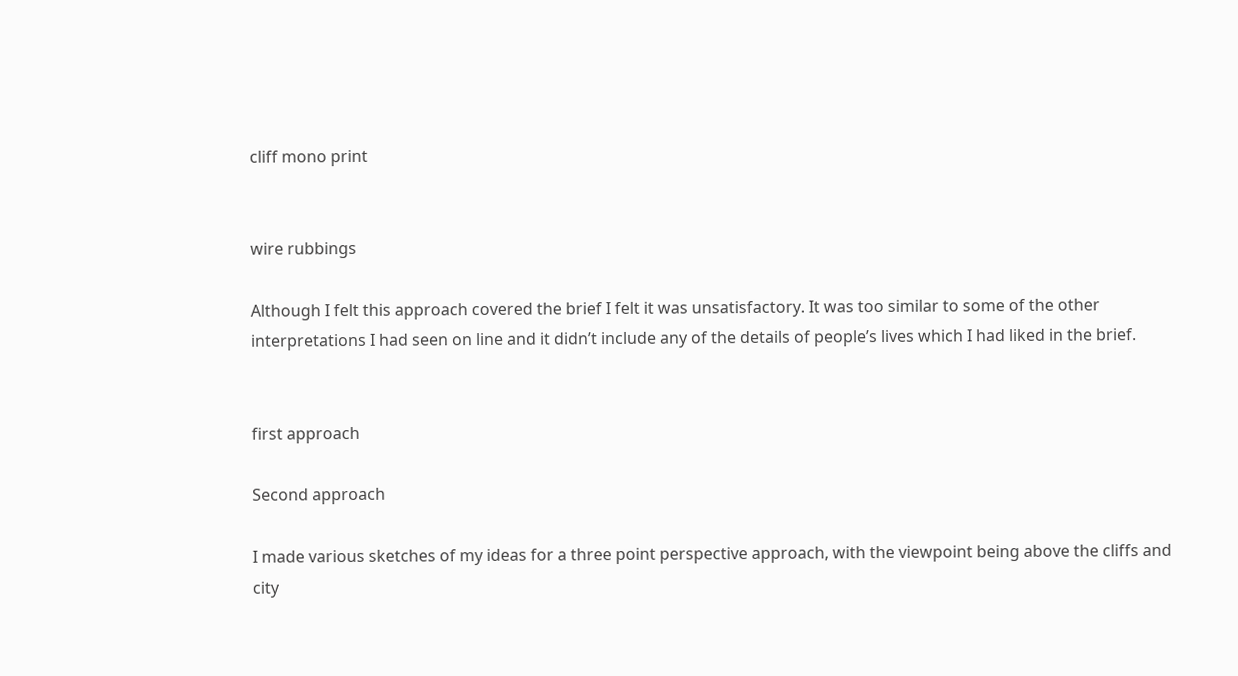cliff mono print


wire rubbings

Although I felt this approach covered the brief I felt it was unsatisfactory. It was too similar to some of the other interpretations I had seen on line and it didn’t include any of the details of people’s lives which I had liked in the brief.


first approach

Second approach

I made various sketches of my ideas for a three point perspective approach, with the viewpoint being above the cliffs and city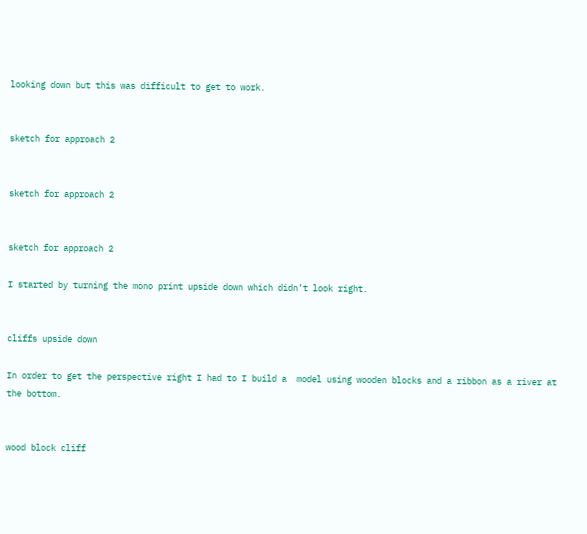looking down but this was difficult to get to work.


sketch for approach 2


sketch for approach 2


sketch for approach 2

I started by turning the mono print upside down which didn’t look right.


cliffs upside down

In order to get the perspective right I had to I build a  model using wooden blocks and a ribbon as a river at the bottom.


wood block cliff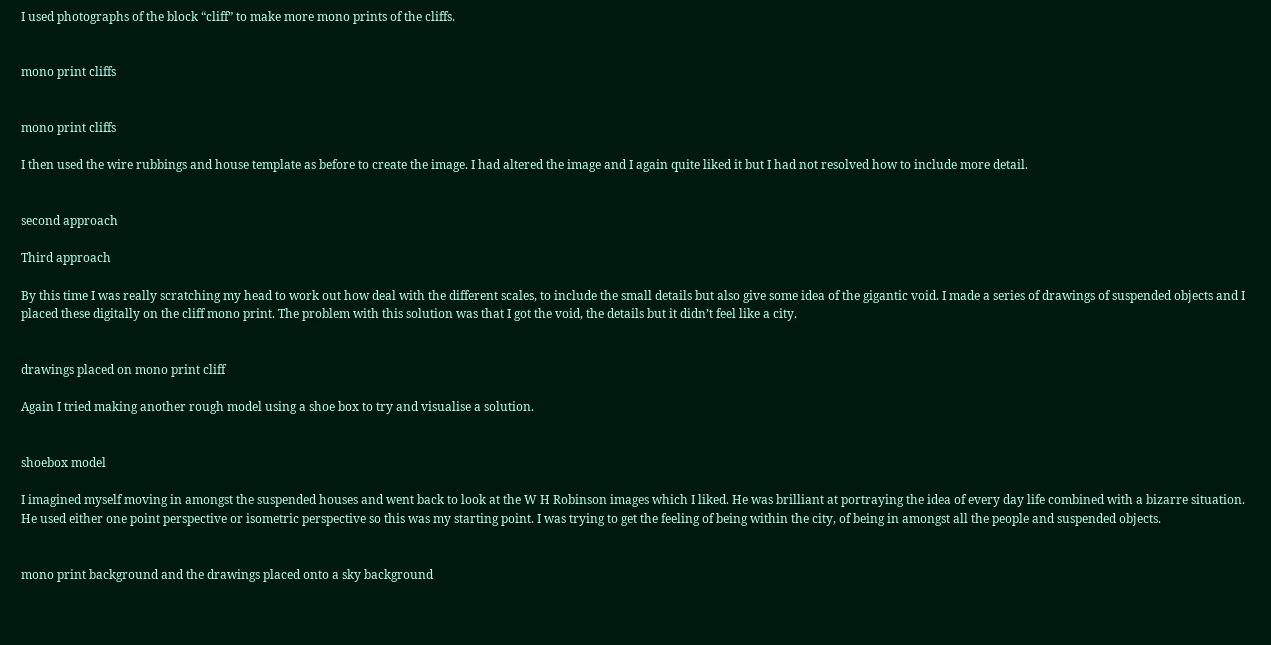I used photographs of the block “cliff” to make more mono prints of the cliffs.


mono print cliffs


mono print cliffs

I then used the wire rubbings and house template as before to create the image. I had altered the image and I again quite liked it but I had not resolved how to include more detail.


second approach

Third approach

By this time I was really scratching my head to work out how deal with the different scales, to include the small details but also give some idea of the gigantic void. I made a series of drawings of suspended objects and I placed these digitally on the cliff mono print. The problem with this solution was that I got the void, the details but it didn’t feel like a city.


drawings placed on mono print cliff

Again I tried making another rough model using a shoe box to try and visualise a solution.


shoebox model

I imagined myself moving in amongst the suspended houses and went back to look at the W H Robinson images which I liked. He was brilliant at portraying the idea of every day life combined with a bizarre situation. He used either one point perspective or isometric perspective so this was my starting point. I was trying to get the feeling of being within the city, of being in amongst all the people and suspended objects.


mono print background and the drawings placed onto a sky background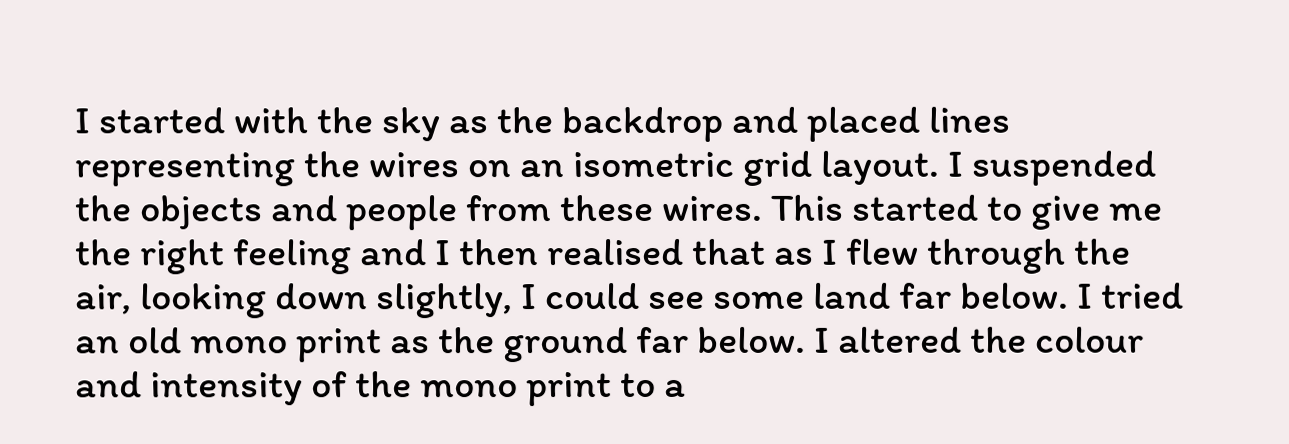I started with the sky as the backdrop and placed lines representing the wires on an isometric grid layout. I suspended the objects and people from these wires. This started to give me the right feeling and I then realised that as I flew through the air, looking down slightly, I could see some land far below. I tried an old mono print as the ground far below. I altered the colour and intensity of the mono print to a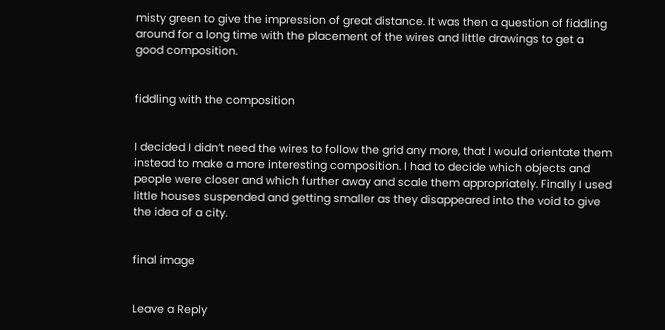misty green to give the impression of great distance. It was then a question of fiddling around for a long time with the placement of the wires and little drawings to get a good composition.


fiddling with the composition


I decided I didn’t need the wires to follow the grid any more, that I would orientate them instead to make a more interesting composition. I had to decide which objects and people were closer and which further away and scale them appropriately. Finally I used little houses suspended and getting smaller as they disappeared into the void to give the idea of a city.


final image


Leave a Reply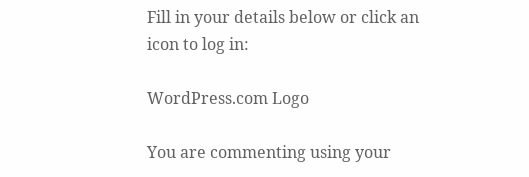Fill in your details below or click an icon to log in:

WordPress.com Logo

You are commenting using your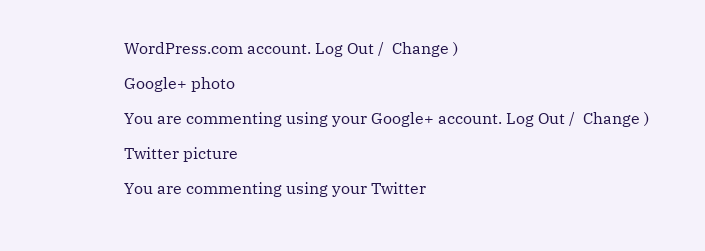WordPress.com account. Log Out /  Change )

Google+ photo

You are commenting using your Google+ account. Log Out /  Change )

Twitter picture

You are commenting using your Twitter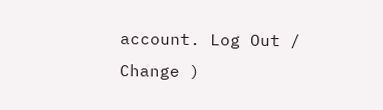account. Log Out /  Change )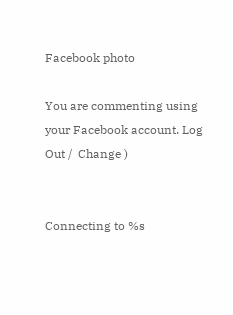Facebook photo

You are commenting using your Facebook account. Log Out /  Change )


Connecting to %s